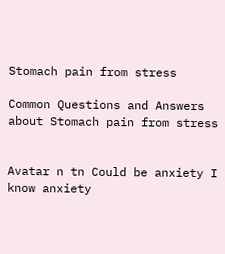Stomach pain from stress

Common Questions and Answers about Stomach pain from stress


Avatar n tn Could be anxiety I know anxiety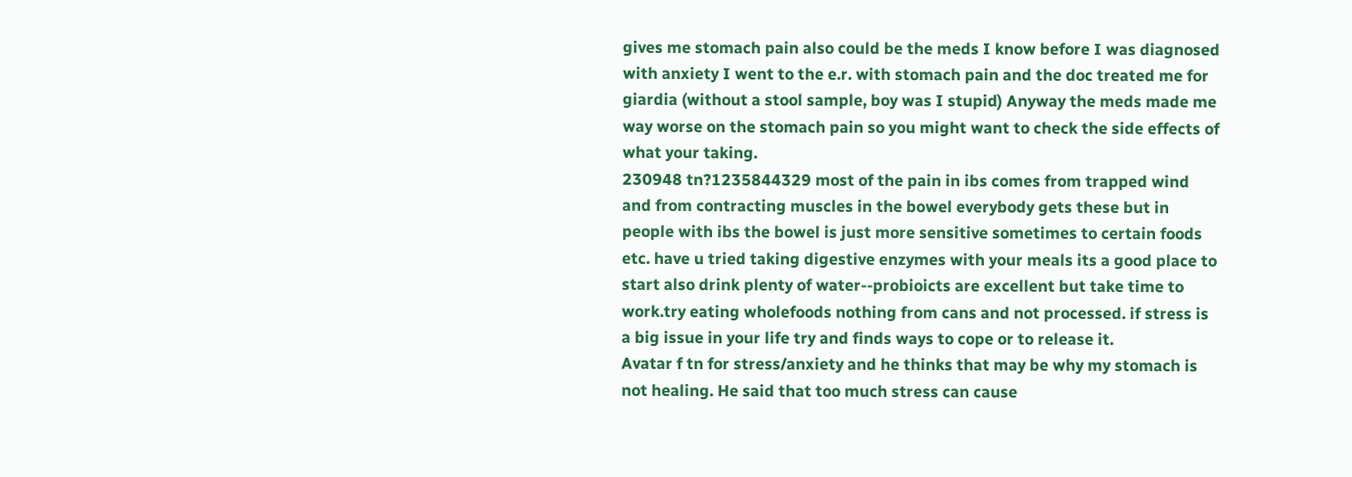gives me stomach pain also could be the meds I know before I was diagnosed with anxiety I went to the e.r. with stomach pain and the doc treated me for giardia (without a stool sample, boy was I stupid) Anyway the meds made me way worse on the stomach pain so you might want to check the side effects of what your taking.
230948 tn?1235844329 most of the pain in ibs comes from trapped wind and from contracting muscles in the bowel everybody gets these but in people with ibs the bowel is just more sensitive sometimes to certain foods etc. have u tried taking digestive enzymes with your meals its a good place to start also drink plenty of water--probioicts are excellent but take time to work.try eating wholefoods nothing from cans and not processed. if stress is a big issue in your life try and finds ways to cope or to release it.
Avatar f tn for stress/anxiety and he thinks that may be why my stomach is not healing. He said that too much stress can cause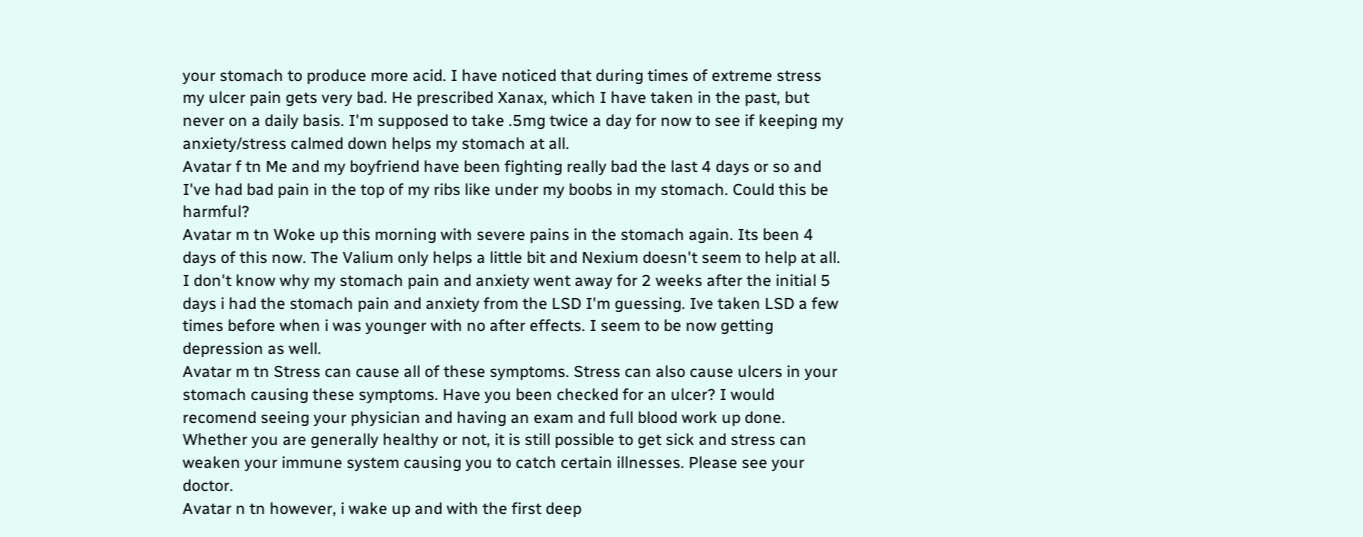your stomach to produce more acid. I have noticed that during times of extreme stress my ulcer pain gets very bad. He prescribed Xanax, which I have taken in the past, but never on a daily basis. I'm supposed to take .5mg twice a day for now to see if keeping my anxiety/stress calmed down helps my stomach at all.
Avatar f tn Me and my boyfriend have been fighting really bad the last 4 days or so and I've had bad pain in the top of my ribs like under my boobs in my stomach. Could this be harmful?
Avatar m tn Woke up this morning with severe pains in the stomach again. Its been 4 days of this now. The Valium only helps a little bit and Nexium doesn't seem to help at all. I don't know why my stomach pain and anxiety went away for 2 weeks after the initial 5 days i had the stomach pain and anxiety from the LSD I'm guessing. Ive taken LSD a few times before when i was younger with no after effects. I seem to be now getting depression as well.
Avatar m tn Stress can cause all of these symptoms. Stress can also cause ulcers in your stomach causing these symptoms. Have you been checked for an ulcer? I would recomend seeing your physician and having an exam and full blood work up done. Whether you are generally healthy or not, it is still possible to get sick and stress can weaken your immune system causing you to catch certain illnesses. Please see your doctor.
Avatar n tn however, i wake up and with the first deep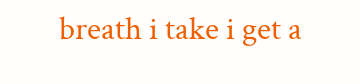breath i take i get a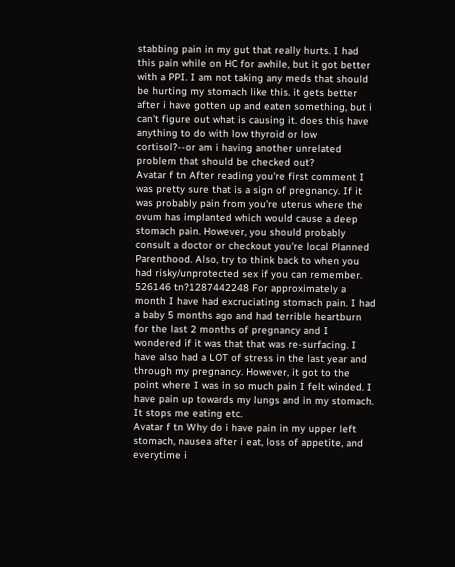stabbing pain in my gut that really hurts. I had this pain while on HC for awhile, but it got better with a PPI. I am not taking any meds that should be hurting my stomach like this. it gets better after i have gotten up and eaten something, but i can't figure out what is causing it. does this have anything to do with low thyroid or low cortisol?--or am i having another unrelated problem that should be checked out?
Avatar f tn After reading you're first comment I was pretty sure that is a sign of pregnancy. If it was probably pain from you're uterus where the ovum has implanted which would cause a deep stomach pain. However, you should probably consult a doctor or checkout you're local Planned Parenthood. Also, try to think back to when you had risky/unprotected sex if you can remember.
526146 tn?1287442248 For approximately a month I have had excruciating stomach pain. I had a baby 5 months ago and had terrible heartburn for the last 2 months of pregnancy and I wondered if it was that that was re-surfacing. I have also had a LOT of stress in the last year and through my pregnancy. However, it got to the point where I was in so much pain I felt winded. I have pain up towards my lungs and in my stomach. It stops me eating etc.
Avatar f tn Why do i have pain in my upper left stomach, nausea after i eat, loss of appetite, and everytime i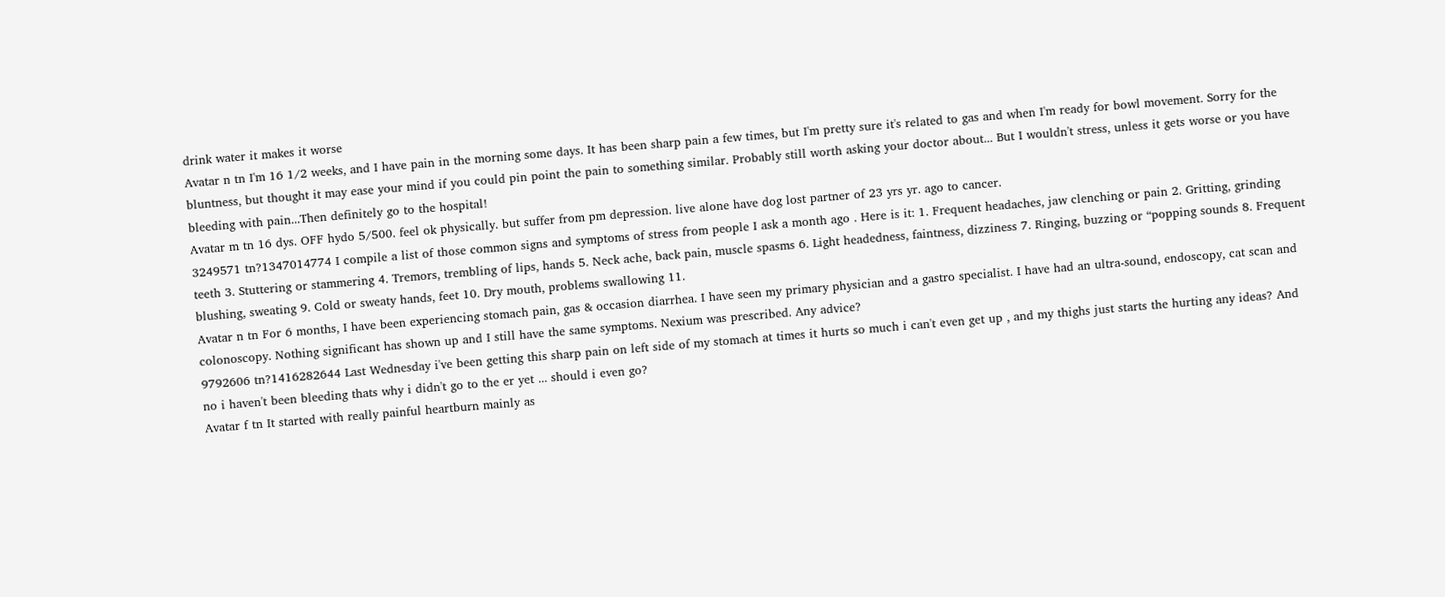drink water it makes it worse
Avatar n tn I'm 16 1/2 weeks, and I have pain in the morning some days. It has been sharp pain a few times, but I'm pretty sure it's related to gas and when I'm ready for bowl movement. Sorry for the bluntness, but thought it may ease your mind if you could pin point the pain to something similar. Probably still worth asking your doctor about... But I wouldn't stress, unless it gets worse or you have bleeding with pain...Then definitely go to the hospital!
Avatar m tn 16 dys. OFF hydo 5/500. feel ok physically. but suffer from pm depression. live alone have dog lost partner of 23 yrs yr. ago to cancer.
3249571 tn?1347014774 I compile a list of those common signs and symptoms of stress from people I ask a month ago . Here is it: 1. Frequent headaches, jaw clenching or pain 2. Gritting, grinding teeth 3. Stuttering or stammering 4. Tremors, trembling of lips, hands 5. Neck ache, back pain, muscle spasms 6. Light headedness, faintness, dizziness 7. Ringing, buzzing or “popping sounds 8. Frequent blushing, sweating 9. Cold or sweaty hands, feet 10. Dry mouth, problems swallowing 11.
Avatar n tn For 6 months, I have been experiencing stomach pain, gas & occasion diarrhea. I have seen my primary physician and a gastro specialist. I have had an ultra-sound, endoscopy, cat scan and colonoscopy. Nothing significant has shown up and I still have the same symptoms. Nexium was prescribed. Any advice?
9792606 tn?1416282644 Last Wednesday i've been getting this sharp pain on left side of my stomach at times it hurts so much i can't even get up , and my thighs just starts the hurting any ideas? And no i haven't been bleeding thats why i didn't go to the er yet ... should i even go?
Avatar f tn It started with really painful heartburn mainly as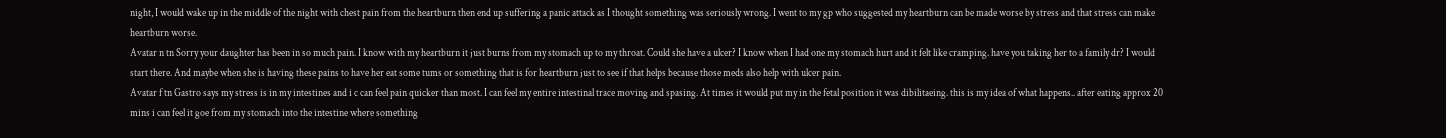night, I would wake up in the middle of the night with chest pain from the heartburn then end up suffering a panic attack as I thought something was seriously wrong. I went to my gp who suggested my heartburn can be made worse by stress and that stress can make heartburn worse.
Avatar n tn Sorry your daughter has been in so much pain. I know with my heartburn it just burns from my stomach up to my throat. Could she have a ulcer? I know when I had one my stomach hurt and it felt like cramping. have you taking her to a family dr? I would start there. And maybe when she is having these pains to have her eat some tums or something that is for heartburn just to see if that helps because those meds also help with ulcer pain.
Avatar f tn Gastro says my stress is in my intestines and i c can feel pain quicker than most. I can feel my entire intestinal trace moving and spasing. At times it would put my in the fetal position it was dibilitaeing. this is my idea of what happens.. after eating approx 20 mins i can feel it goe from my stomach into the intestine where something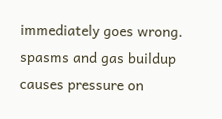immediately goes wrong. spasms and gas buildup causes pressure on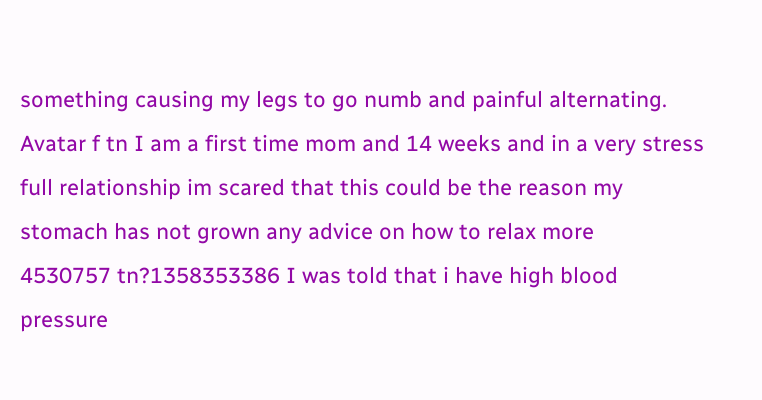something causing my legs to go numb and painful alternating.
Avatar f tn I am a first time mom and 14 weeks and in a very stress full relationship im scared that this could be the reason my stomach has not grown any advice on how to relax more
4530757 tn?1358353386 I was told that i have high blood pressure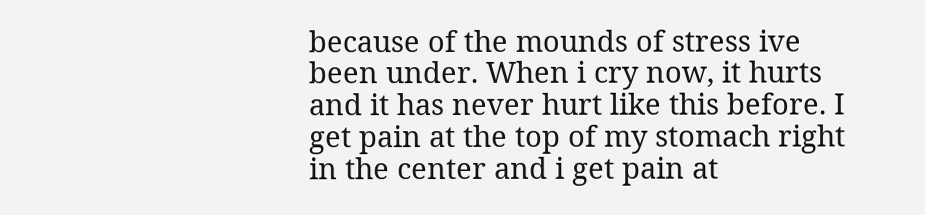because of the mounds of stress ive been under. When i cry now, it hurts and it has never hurt like this before. I get pain at the top of my stomach right in the center and i get pain at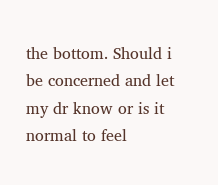the bottom. Should i be concerned and let my dr know or is it normal to feel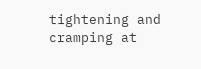tightening and cramping at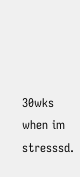30wks when im stresssd.